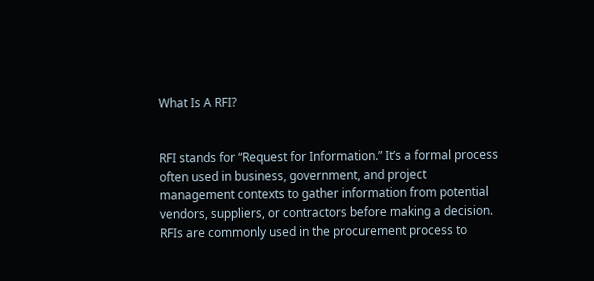What Is A RFI?


RFI stands for “Request for Information.” It’s a formal process often used in business, government, and project management contexts to gather information from potential vendors, suppliers, or contractors before making a decision. RFIs are commonly used in the procurement process to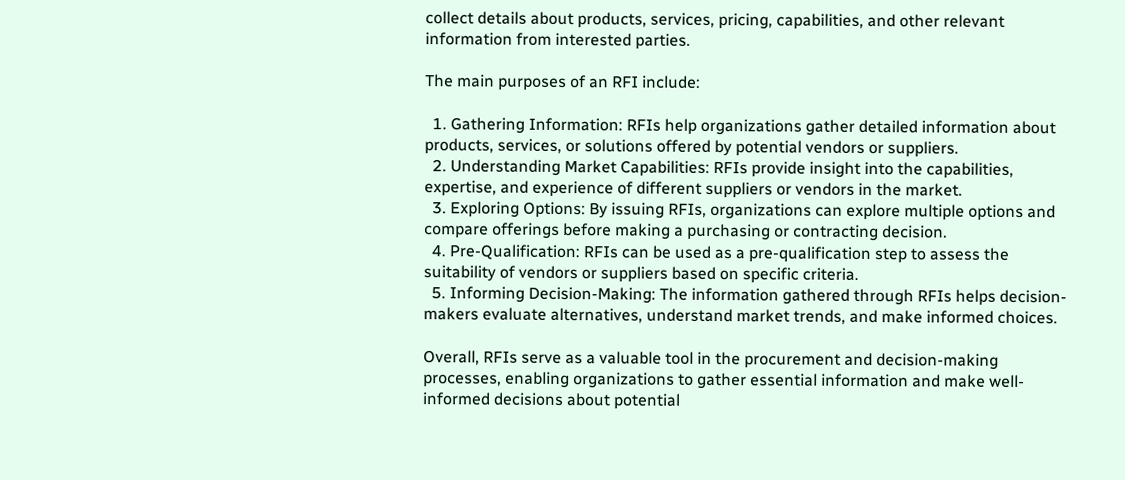collect details about products, services, pricing, capabilities, and other relevant information from interested parties.

The main purposes of an RFI include:

  1. Gathering Information: RFIs help organizations gather detailed information about products, services, or solutions offered by potential vendors or suppliers.
  2. Understanding Market Capabilities: RFIs provide insight into the capabilities, expertise, and experience of different suppliers or vendors in the market.
  3. Exploring Options: By issuing RFIs, organizations can explore multiple options and compare offerings before making a purchasing or contracting decision.
  4. Pre-Qualification: RFIs can be used as a pre-qualification step to assess the suitability of vendors or suppliers based on specific criteria.
  5. Informing Decision-Making: The information gathered through RFIs helps decision-makers evaluate alternatives, understand market trends, and make informed choices.

Overall, RFIs serve as a valuable tool in the procurement and decision-making processes, enabling organizations to gather essential information and make well-informed decisions about potential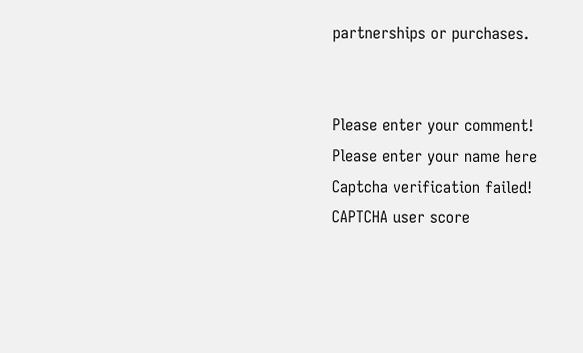partnerships or purchases.


Please enter your comment!
Please enter your name here
Captcha verification failed!
CAPTCHA user score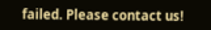failed. Please contact us!